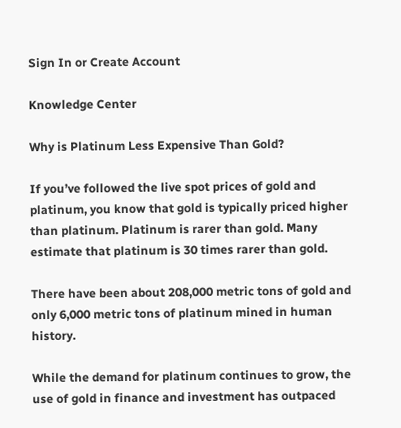Sign In or Create Account

Knowledge Center

Why is Platinum Less Expensive Than Gold?

If you’ve followed the live spot prices of gold and platinum, you know that gold is typically priced higher than platinum. Platinum is rarer than gold. Many estimate that platinum is 30 times rarer than gold.

There have been about 208,000 metric tons of gold and only 6,000 metric tons of platinum mined in human history.

While the demand for platinum continues to grow, the use of gold in finance and investment has outpaced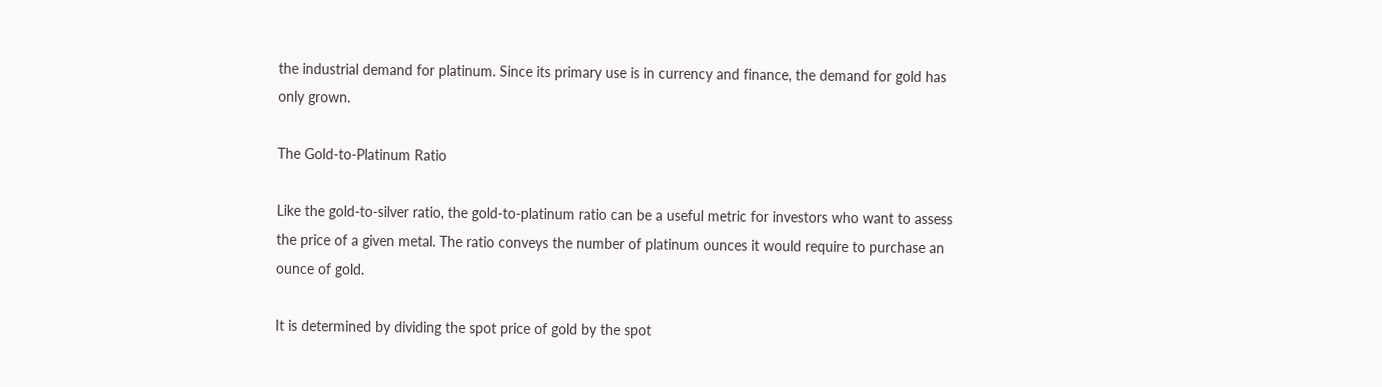the industrial demand for platinum. Since its primary use is in currency and finance, the demand for gold has only grown.

The Gold-to-Platinum Ratio

Like the gold-to-silver ratio, the gold-to-platinum ratio can be a useful metric for investors who want to assess the price of a given metal. The ratio conveys the number of platinum ounces it would require to purchase an ounce of gold.

It is determined by dividing the spot price of gold by the spot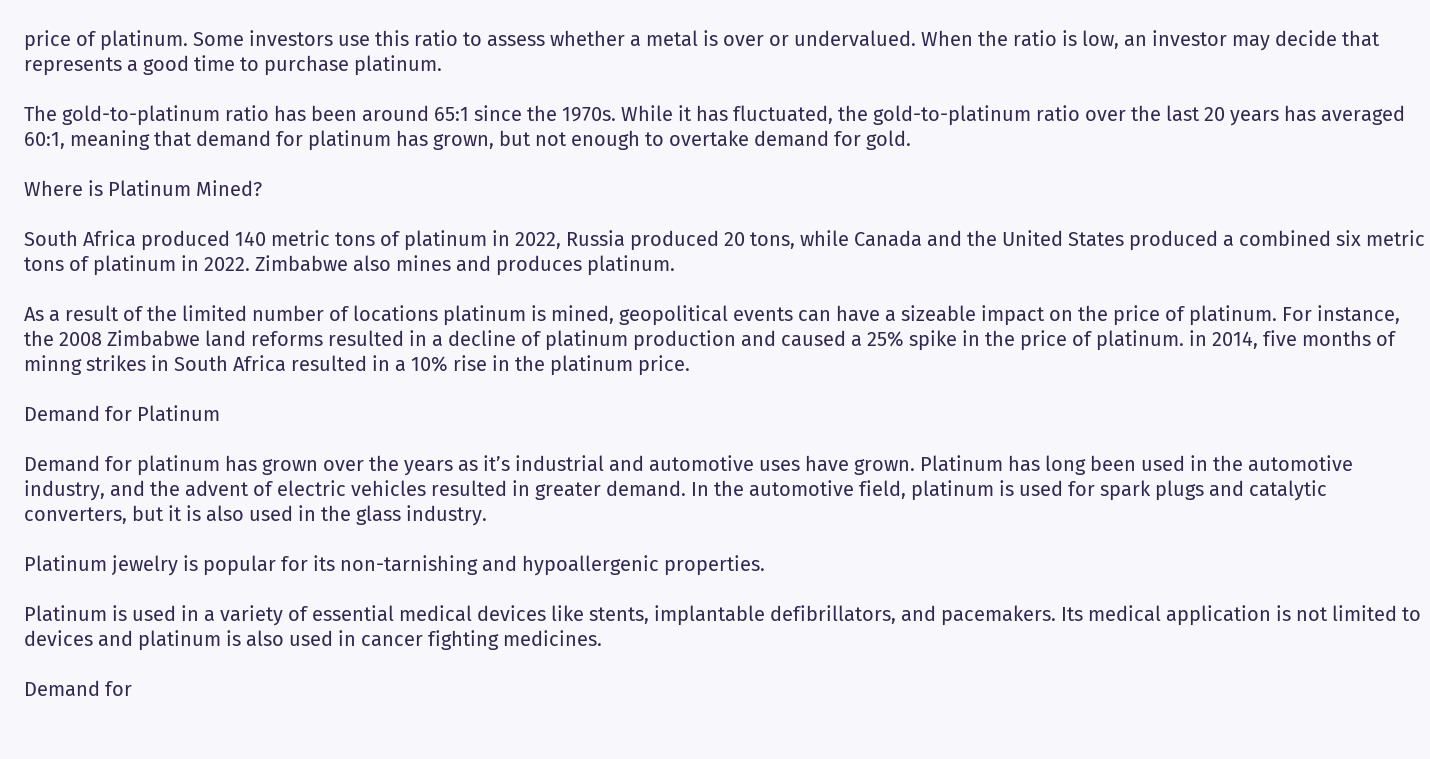price of platinum. Some investors use this ratio to assess whether a metal is over or undervalued. When the ratio is low, an investor may decide that represents a good time to purchase platinum.

The gold-to-platinum ratio has been around 65:1 since the 1970s. While it has fluctuated, the gold-to-platinum ratio over the last 20 years has averaged 60:1, meaning that demand for platinum has grown, but not enough to overtake demand for gold.

Where is Platinum Mined?

South Africa produced 140 metric tons of platinum in 2022, Russia produced 20 tons, while Canada and the United States produced a combined six metric tons of platinum in 2022. Zimbabwe also mines and produces platinum.

As a result of the limited number of locations platinum is mined, geopolitical events can have a sizeable impact on the price of platinum. For instance, the 2008 Zimbabwe land reforms resulted in a decline of platinum production and caused a 25% spike in the price of platinum. in 2014, five months of minng strikes in South Africa resulted in a 10% rise in the platinum price.

Demand for Platinum

Demand for platinum has grown over the years as it’s industrial and automotive uses have grown. Platinum has long been used in the automotive industry, and the advent of electric vehicles resulted in greater demand. In the automotive field, platinum is used for spark plugs and catalytic converters, but it is also used in the glass industry.

Platinum jewelry is popular for its non-tarnishing and hypoallergenic properties.

Platinum is used in a variety of essential medical devices like stents, implantable defibrillators, and pacemakers. Its medical application is not limited to devices and platinum is also used in cancer fighting medicines.

Demand for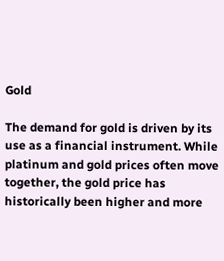Gold

The demand for gold is driven by its use as a financial instrument. While platinum and gold prices often move together, the gold price has historically been higher and more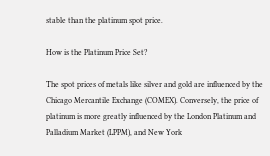stable than the platinum spot price.

How is the Platinum Price Set?

The spot prices of metals like silver and gold are influenced by the Chicago Mercantile Exchange (COMEX). Conversely, the price of platinum is more greatly influenced by the London Platinum and Palladium Market (LPPM), and New York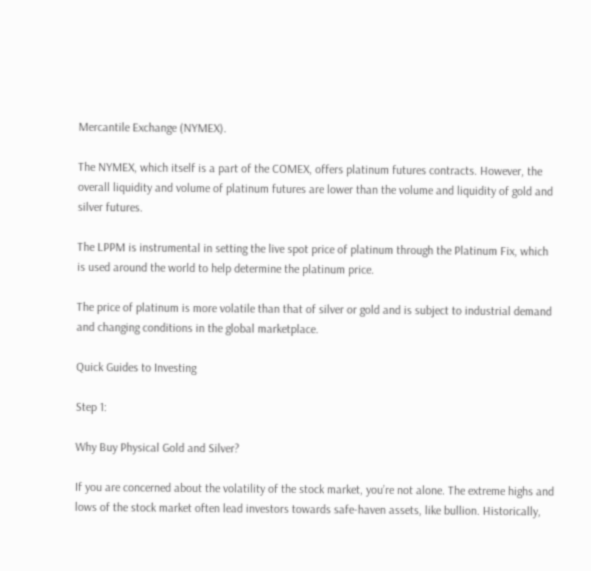Mercantile Exchange (NYMEX).

The NYMEX, which itself is a part of the COMEX, offers platinum futures contracts. However, the overall liquidity and volume of platinum futures are lower than the volume and liquidity of gold and silver futures.

The LPPM is instrumental in setting the live spot price of platinum through the Platinum Fix, which is used around the world to help determine the platinum price.

The price of platinum is more volatile than that of silver or gold and is subject to industrial demand and changing conditions in the global marketplace.

Quick Guides to Investing

Step 1:

Why Buy Physical Gold and Silver?

If you are concerned about the volatility of the stock market, you’re not alone. The extreme highs and lows of the stock market often lead investors towards safe-haven assets, like bullion. Historically,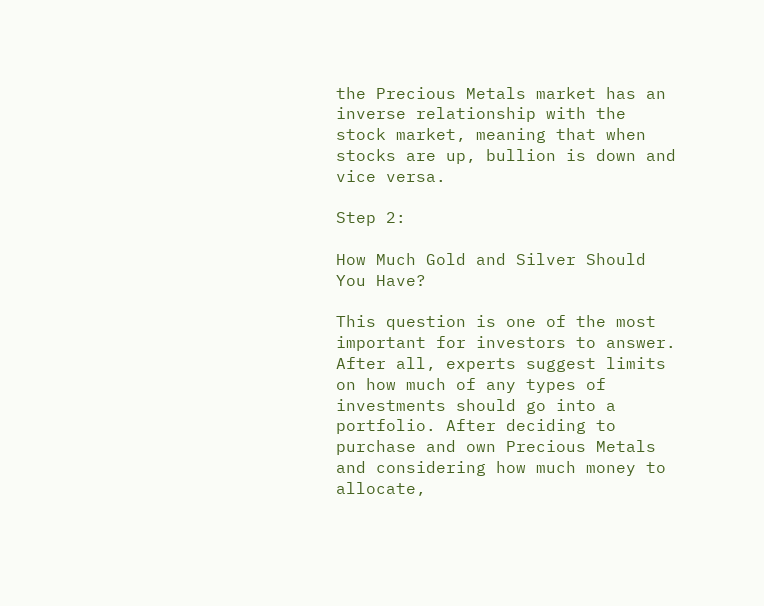the Precious Metals market has an inverse relationship with the stock market, meaning that when stocks are up, bullion is down and vice versa.

Step 2:

How Much Gold and Silver Should You Have?

This question is one of the most important for investors to answer. After all, experts suggest limits on how much of any types of investments should go into a portfolio. After deciding to purchase and own Precious Metals and considering how much money to allocate,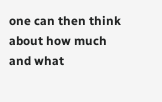one can then think about how much and what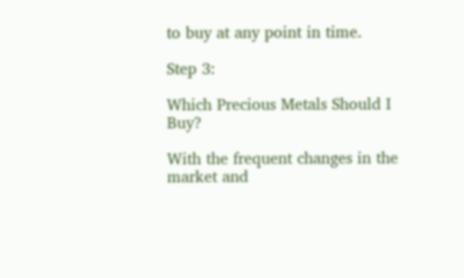to buy at any point in time.

Step 3:

Which Precious Metals Should I Buy?

With the frequent changes in the market and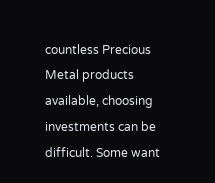countless Precious Metal products available, choosing investments can be difficult. Some want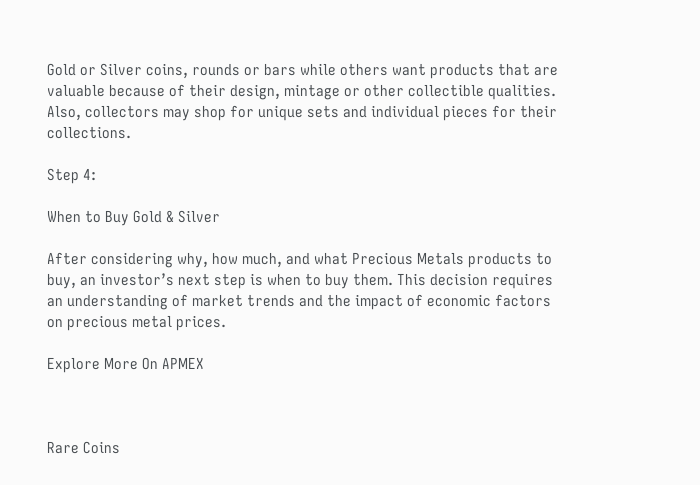Gold or Silver coins, rounds or bars while others want products that are valuable because of their design, mintage or other collectible qualities. Also, collectors may shop for unique sets and individual pieces for their collections.

Step 4:

When to Buy Gold & Silver

After considering why, how much, and what Precious Metals products to buy, an investor’s next step is when to buy them. This decision requires an understanding of market trends and the impact of economic factors on precious metal prices.

Explore More On APMEX



Rare Coins